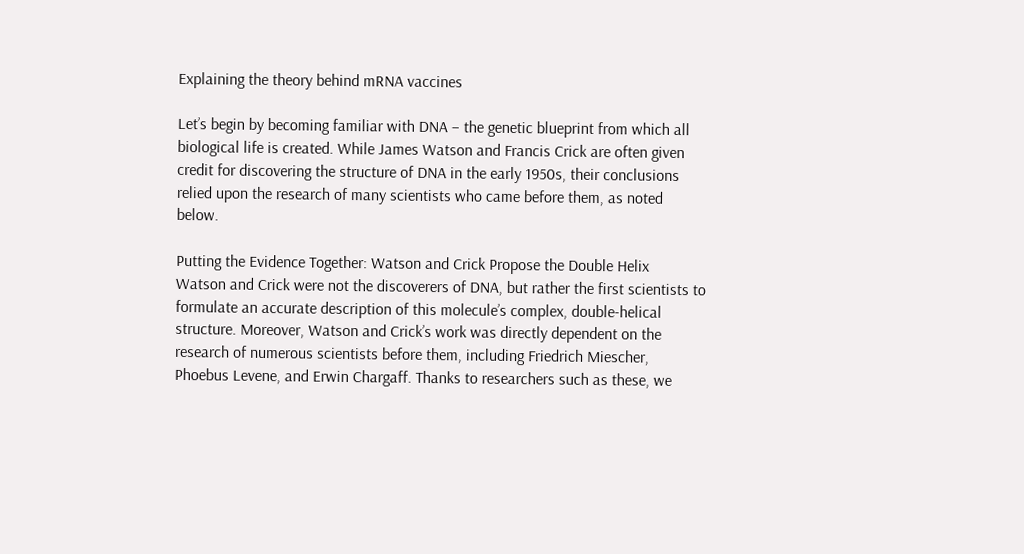Explaining the theory behind mRNA vaccines

Let’s begin by becoming familiar with DNA – the genetic blueprint from which all biological life is created. While James Watson and Francis Crick are often given credit for discovering the structure of DNA in the early 1950s, their conclusions relied upon the research of many scientists who came before them, as noted below.

Putting the Evidence Together: Watson and Crick Propose the Double Helix
Watson and Crick were not the discoverers of DNA, but rather the first scientists to formulate an accurate description of this molecule’s complex, double-helical structure. Moreover, Watson and Crick’s work was directly dependent on the research of numerous scientists before them, including Friedrich Miescher, Phoebus Levene, and Erwin Chargaff. Thanks to researchers such as these, we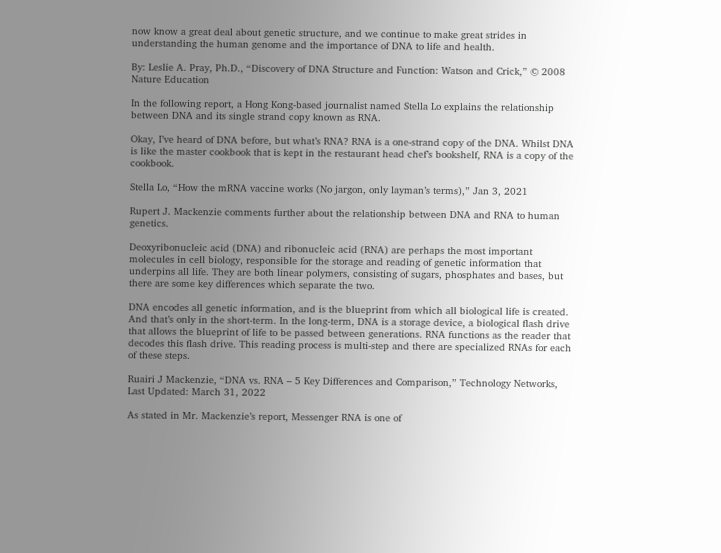now know a great deal about genetic structure, and we continue to make great strides in understanding the human genome and the importance of DNA to life and health.

By: Leslie A. Pray, Ph.D., “Discovery of DNA Structure and Function: Watson and Crick,” © 2008 Nature Education

In the following report, a Hong Kong-based journalist named Stella Lo explains the relationship between DNA and its single strand copy known as RNA.

Okay, I’ve heard of DNA before, but what’s RNA? RNA is a one-strand copy of the DNA. Whilst DNA is like the master cookbook that is kept in the restaurant head chef’s bookshelf, RNA is a copy of the cookbook.

Stella Lo, “How the mRNA vaccine works (No jargon, only layman’s terms),” Jan 3, 2021

Rupert J. Mackenzie comments further about the relationship between DNA and RNA to human genetics.

Deoxyribonucleic acid (DNA) and ribonucleic acid (RNA) are perhaps the most important molecules in cell biology, responsible for the storage and reading of genetic information that underpins all life. They are both linear polymers, consisting of sugars, phosphates and bases, but there are some key differences which separate the two.

DNA encodes all genetic information, and is the blueprint from which all biological life is created. And that’s only in the short-term. In the long-term, DNA is a storage device, a biological flash drive that allows the blueprint of life to be passed between generations. RNA functions as the reader that decodes this flash drive. This reading process is multi-step and there are specialized RNAs for each of these steps.

Ruairi J Mackenzie, “DNA vs. RNA – 5 Key Differences and Comparison,” Technology Networks, Last Updated: March 31, 2022

As stated in Mr. Mackenzie’s report, Messenger RNA is one of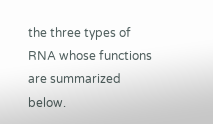the three types of RNA whose functions are summarized below.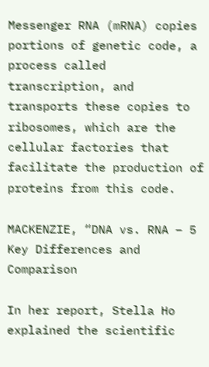Messenger RNA (mRNA) copies portions of genetic code, a process called transcription, and transports these copies to ribosomes, which are the cellular factories that facilitate the production of proteins from this code.

MACKENZIE, “DNA vs. RNA – 5 Key Differences and Comparison

In her report, Stella Ho explained the scientific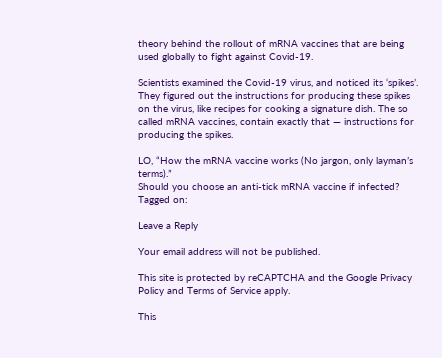theory behind the rollout of mRNA vaccines that are being used globally to fight against Covid-19.

Scientists examined the Covid-19 virus, and noticed its ‘spikes’. They figured out the instructions for producing these spikes on the virus, like recipes for cooking a signature dish. The so called mRNA vaccines, contain exactly that — instructions for producing the spikes.

LO, “How the mRNA vaccine works (No jargon, only layman’s terms).”
Should you choose an anti-tick mRNA vaccine if infected?
Tagged on:

Leave a Reply

Your email address will not be published.

This site is protected by reCAPTCHA and the Google Privacy Policy and Terms of Service apply.

This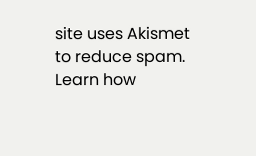site uses Akismet to reduce spam. Learn how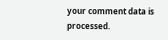your comment data is processed.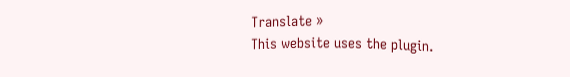Translate »
This website uses the plugin.